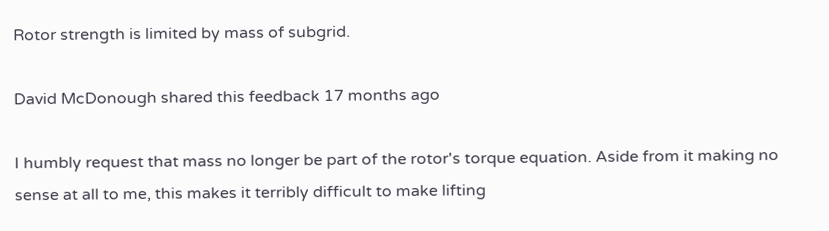Rotor strength is limited by mass of subgrid.

David McDonough shared this feedback 17 months ago

I humbly request that mass no longer be part of the rotor's torque equation. Aside from it making no sense at all to me, this makes it terribly difficult to make lifting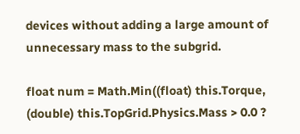devices without adding a large amount of unnecessary mass to the subgrid.

float num = Math.Min((float) this.Torque, (double) this.TopGrid.Physics.Mass > 0.0 ?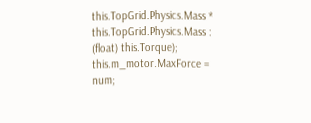this.TopGrid.Physics.Mass * this.TopGrid.Physics.Mass : (float) this.Torque);
this.m_motor.MaxForce = num;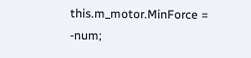this.m_motor.MinForce = -num;